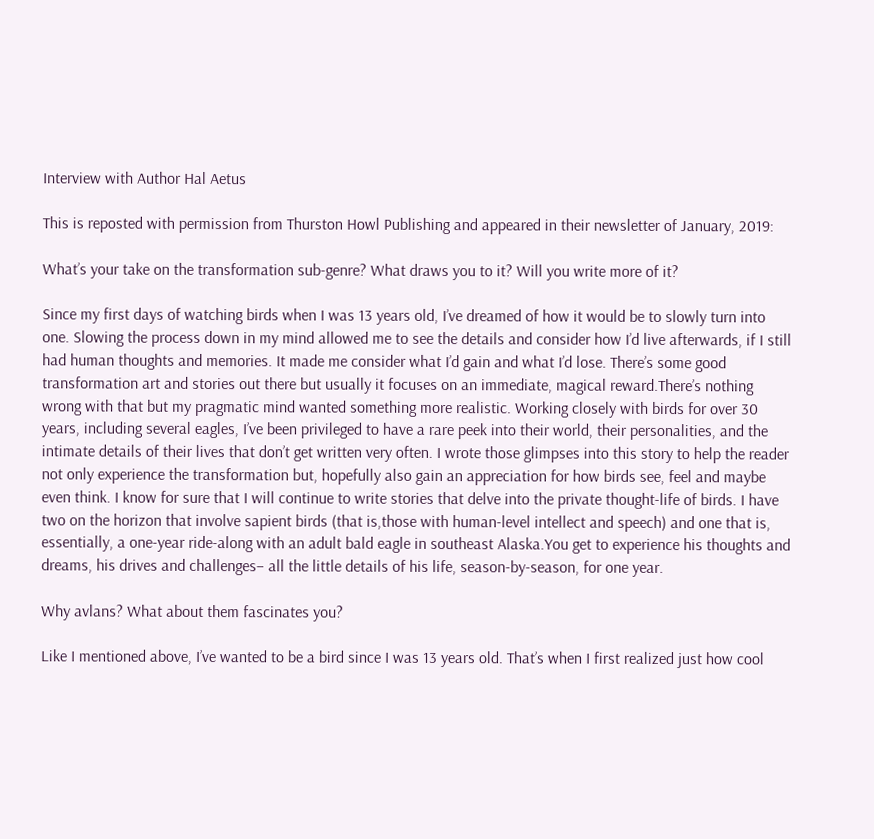Interview with Author Hal Aetus

This is reposted with permission from Thurston Howl Publishing and appeared in their newsletter of January, 2019:

What’s your take on the transformation sub-genre? What draws you to it? Will you write more of it?

Since my first days of watching birds when I was 13 years old, I’ve dreamed of how it would be to slowly turn into one. Slowing the process down in my mind allowed me to see the details and consider how I’d live afterwards, if I still had human thoughts and memories. It made me consider what I’d gain and what I’d lose. There’s some good transformation art and stories out there but usually it focuses on an immediate, magical reward.There’s nothing wrong with that but my pragmatic mind wanted something more realistic. Working closely with birds for over 30 years, including several eagles, I’ve been privileged to have a rare peek into their world, their personalities, and the intimate details of their lives that don’t get written very often. I wrote those glimpses into this story to help the reader not only experience the transformation but, hopefully also gain an appreciation for how birds see, feel and maybe even think. I know for sure that I will continue to write stories that delve into the private thought-life of birds. I have two on the horizon that involve sapient birds (that is,those with human-level intellect and speech) and one that is, essentially, a one-year ride-along with an adult bald eagle in southeast Alaska.You get to experience his thoughts and dreams, his drives and challenges– all the little details of his life, season-by-season, for one year.

Why avlans? What about them fascinates you?

Like I mentioned above, I’ve wanted to be a bird since I was 13 years old. That’s when I first realized just how cool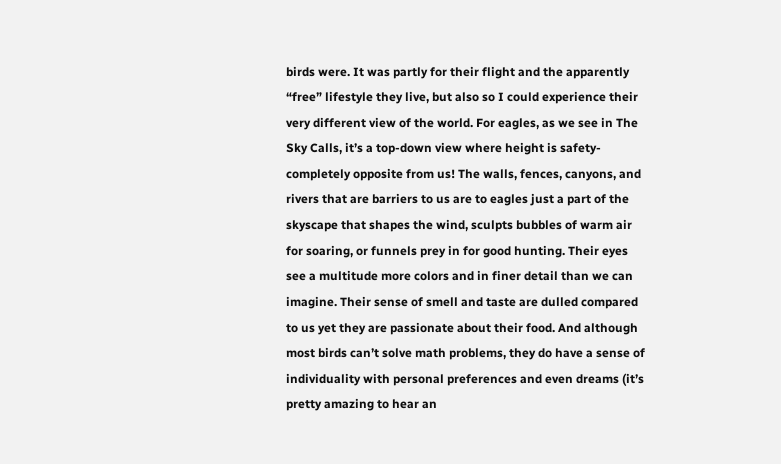birds were. It was partly for their flight and the apparently “free” lifestyle they live, but also so I could experience their very different view of the world. For eagles, as we see in The Sky Calls, it’s a top-down view where height is safety-completely opposite from us! The walls, fences, canyons, and rivers that are barriers to us are to eagles just a part of the skyscape that shapes the wind, sculpts bubbles of warm air for soaring, or funnels prey in for good hunting. Their eyes see a multitude more colors and in finer detail than we can imagine. Their sense of smell and taste are dulled compared to us yet they are passionate about their food. And although most birds can’t solve math problems, they do have a sense of individuality with personal preferences and even dreams (it’s pretty amazing to hear an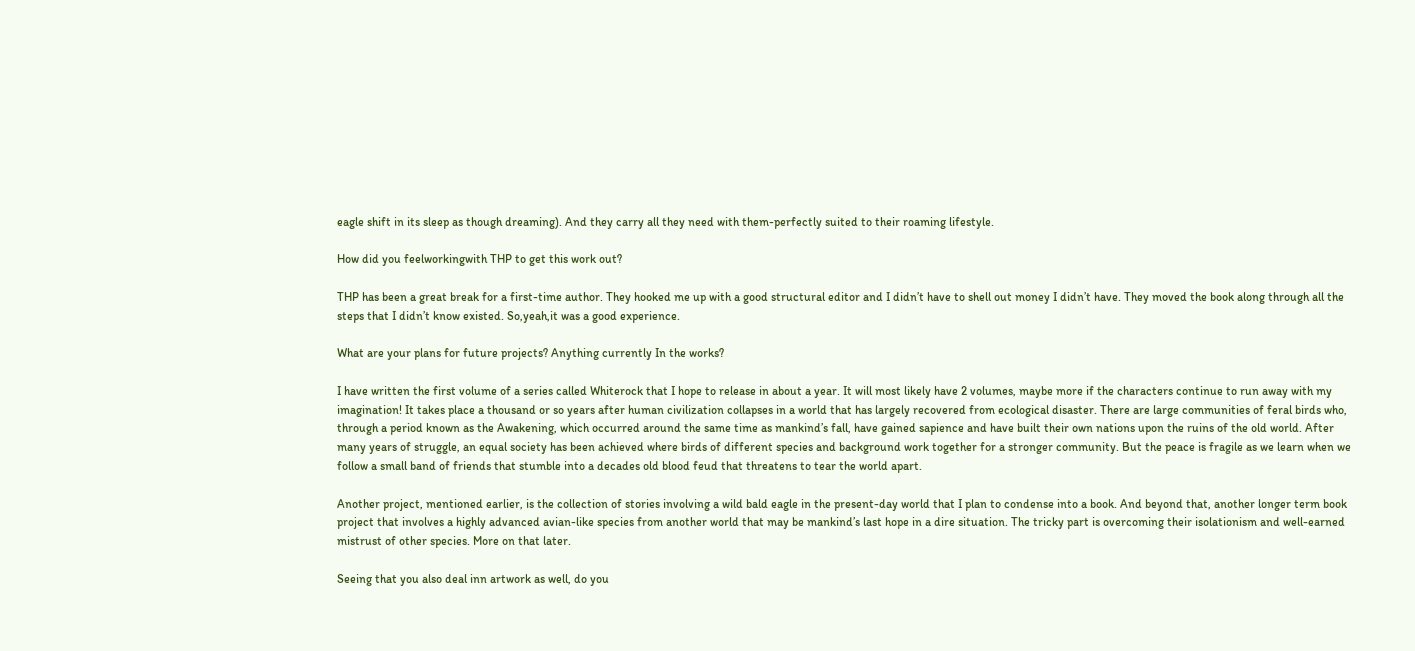eagle shift in its sleep as though dreaming). And they carry all they need with them-perfectly suited to their roaming lifestyle.

How did you feelworkingwith THP to get this work out?

THP has been a great break for a first-time author. They hooked me up with a good structural editor and I didn’t have to shell out money I didn’t have. They moved the book along through all the steps that I didn’t know existed. So,yeah,it was a good experience.

What are your plans for future projects? Anything currently In the works?

I have written the first volume of a series called Whiterock that I hope to release in about a year. It will most likely have 2 volumes, maybe more if the characters continue to run away with my imagination! It takes place a thousand or so years after human civilization collapses in a world that has largely recovered from ecological disaster. There are large communities of feral birds who, through a period known as the Awakening, which occurred around the same time as mankind’s fall, have gained sapience and have built their own nations upon the ruins of the old world. After many years of struggle, an equal society has been achieved where birds of different species and background work together for a stronger community. But the peace is fragile as we learn when we follow a small band of friends that stumble into a decades old blood feud that threatens to tear the world apart.

Another project, mentioned earlier, is the collection of stories involving a wild bald eagle in the present-day world that I plan to condense into a book. And beyond that, another longer term book project that involves a highly advanced avian-like species from another world that may be mankind’s last hope in a dire situation. The tricky part is overcoming their isolationism and well-earned mistrust of other species. More on that later.

Seeing that you also deal inn artwork as well, do you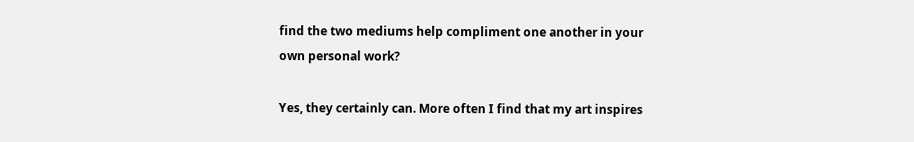find the two mediums help compliment one another in your own personal work?

Yes, they certainly can. More often I find that my art inspires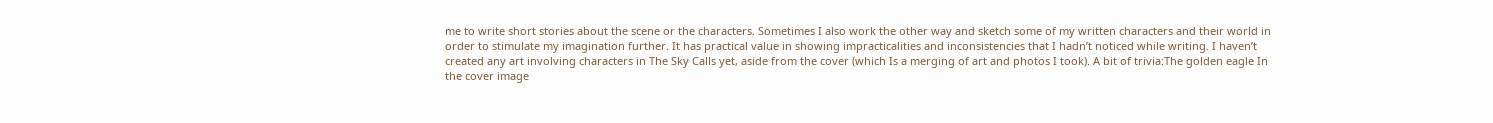me to write short stories about the scene or the characters. Sometimes I also work the other way and sketch some of my written characters and their world in order to stimulate my imagination further. It has practical value in showing impracticalities and inconsistencies that I hadn’t noticed while writing. I haven’t created any art involving characters in The Sky Calls yet, aside from the cover (which Is a merging of art and photos I took). A bit of trivia:The golden eagle In the cover image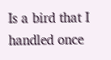Is a bird that I handled once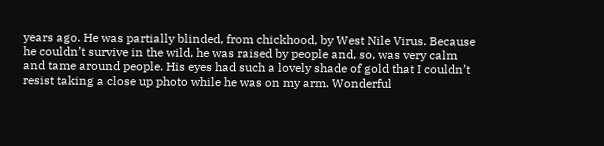years ago. He was partially blinded, from chickhood, by West Nile Virus. Because he couldn’t survive in the wild, he was raised by people and, so, was very calm and tame around people. His eyes had such a lovely shade of gold that I couldn’t resist taking a close up photo while he was on my arm. Wonderful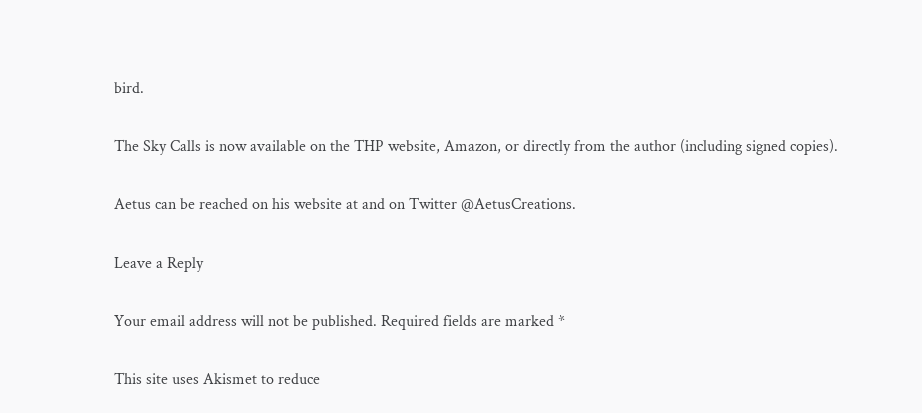bird.

The Sky Calls is now available on the THP website, Amazon, or directly from the author (including signed copies).

Aetus can be reached on his website at and on Twitter @AetusCreations.

Leave a Reply

Your email address will not be published. Required fields are marked *

This site uses Akismet to reduce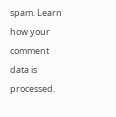spam. Learn how your comment data is processed.